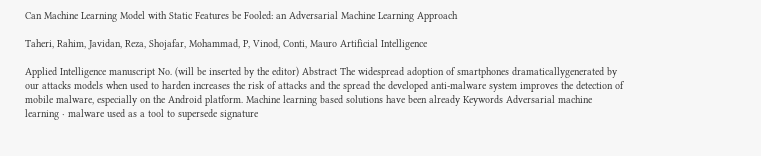Can Machine Learning Model with Static Features be Fooled: an Adversarial Machine Learning Approach

Taheri, Rahim, Javidan, Reza, Shojafar, Mohammad, P, Vinod, Conti, Mauro Artificial Intelligence

Applied Intelligence manuscript No. (will be inserted by the editor) Abstract The widespread adoption of smartphones dramaticallygenerated by our attacks models when used to harden increases the risk of attacks and the spread the developed anti-malware system improves the detection of mobile malware, especially on the Android platform. Machine learning based solutions have been already Keywords Adversarial machine learning · malware used as a tool to supersede signature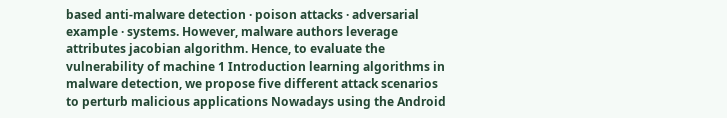based anti-malware detection · poison attacks · adversarial example · systems. However, malware authors leverage attributes jacobian algorithm. Hence, to evaluate the vulnerability of machine 1 Introduction learning algorithms in malware detection, we propose five different attack scenarios to perturb malicious applications Nowadays using the Android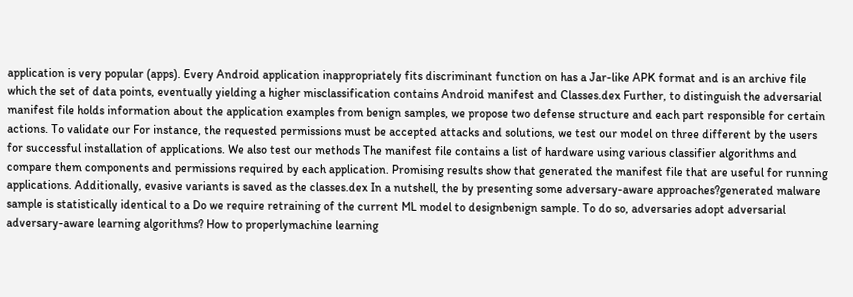application is very popular (apps). Every Android application inappropriately fits discriminant function on has a Jar-like APK format and is an archive file which the set of data points, eventually yielding a higher misclassification contains Android manifest and Classes.dex Further, to distinguish the adversarial manifest file holds information about the application examples from benign samples, we propose two defense structure and each part responsible for certain actions. To validate our For instance, the requested permissions must be accepted attacks and solutions, we test our model on three different by the users for successful installation of applications. We also test our methods The manifest file contains a list of hardware using various classifier algorithms and compare them components and permissions required by each application. Promising results show that generated the manifest file that are useful for running applications. Additionally, evasive variants is saved as the classes.dex In a nutshell, the by presenting some adversary-aware approaches?generated malware sample is statistically identical to a Do we require retraining of the current ML model to designbenign sample. To do so, adversaries adopt adversarial adversary-aware learning algorithms? How to properlymachine learning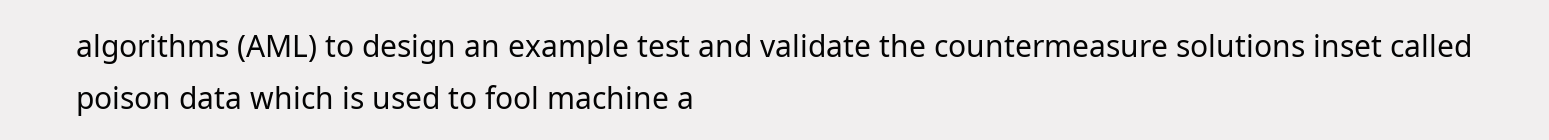algorithms (AML) to design an example test and validate the countermeasure solutions inset called poison data which is used to fool machine a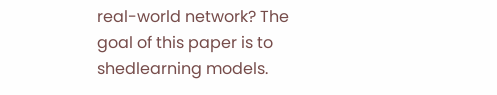real-world network? The goal of this paper is to shedlearning models.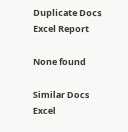Duplicate Docs Excel Report

None found

Similar Docs  Excel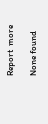Report  more

None found